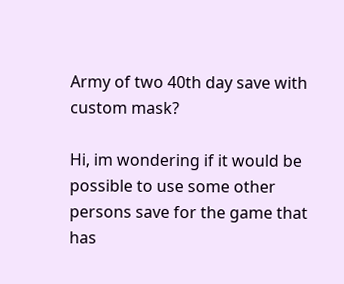Army of two 40th day save with custom mask?

Hi, im wondering if it would be possible to use some other persons save for the game that has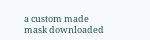a custom made mask downloaded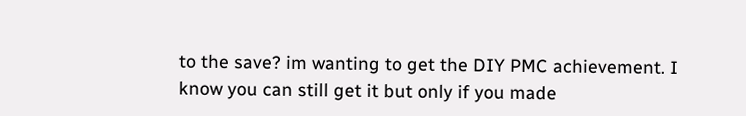to the save? im wanting to get the DIY PMC achievement. I know you can still get it but only if you made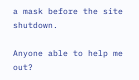a mask before the site shutdown.

Anyone able to help me out?